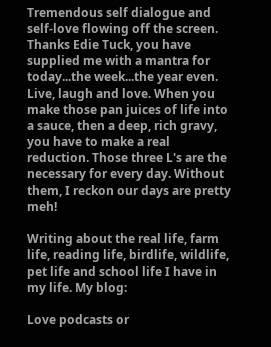Tremendous self dialogue and self-love flowing off the screen. Thanks Edie Tuck, you have supplied me with a mantra for today...the week...the year even. Live, laugh and love. When you make those pan juices of life into a sauce, then a deep, rich gravy, you have to make a real reduction. Those three L's are the necessary for every day. Without them, I reckon our days are pretty meh!

Writing about the real life, farm life, reading life, birdlife, wildlife, pet life and school life I have in my life. My blog:

Love podcasts or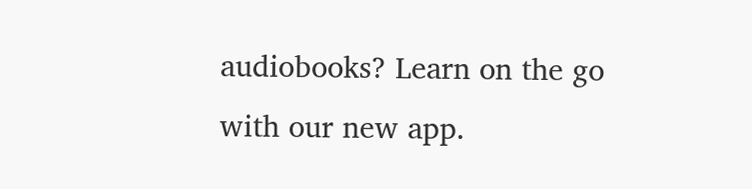audiobooks? Learn on the go with our new app.